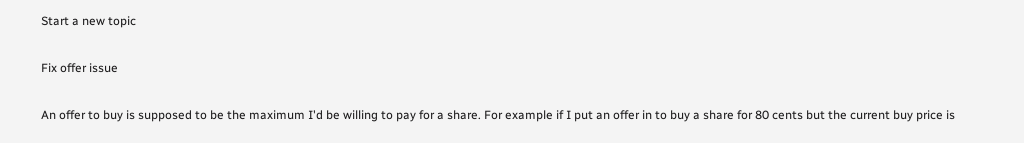Start a new topic

Fix offer issue

An offer to buy is supposed to be the maximum I'd be willing to pay for a share. For example if I put an offer in to buy a share for 80 cents but the current buy price is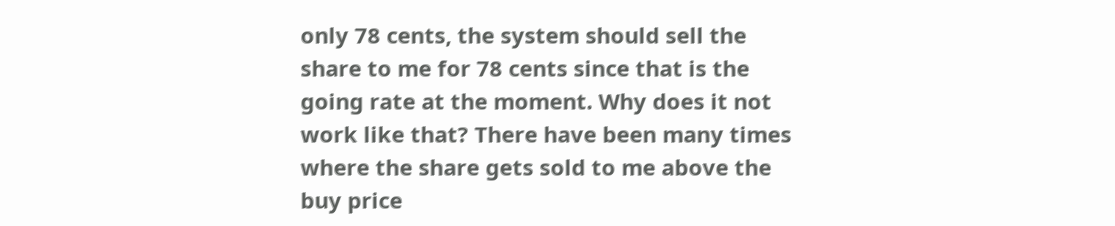only 78 cents, the system should sell the share to me for 78 cents since that is the going rate at the moment. Why does it not work like that? There have been many times where the share gets sold to me above the buy price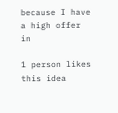because I have a high offer in

1 person likes this idea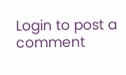Login to post a comment